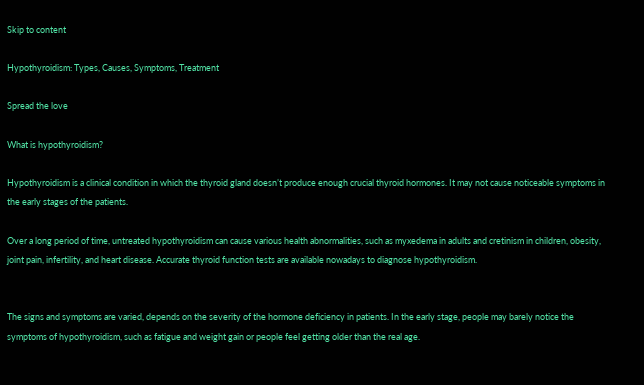Skip to content

Hypothyroidism: Types, Causes, Symptoms, Treatment

Spread the love

What is hypothyroidism?

Hypothyroidism is a clinical condition in which the thyroid gland doesn’t produce enough crucial thyroid hormones. It may not cause noticeable symptoms in the early stages of the patients.

Over a long period of time, untreated hypothyroidism can cause various health abnormalities, such as myxedema in adults and cretinism in children, obesity, joint pain, infertility, and heart disease. Accurate thyroid function tests are available nowadays to diagnose hypothyroidism.


The signs and symptoms are varied, depends on the severity of the hormone deficiency in patients. In the early stage, people may barely notice the symptoms of hypothyroidism, such as fatigue and weight gain or people feel getting older than the real age.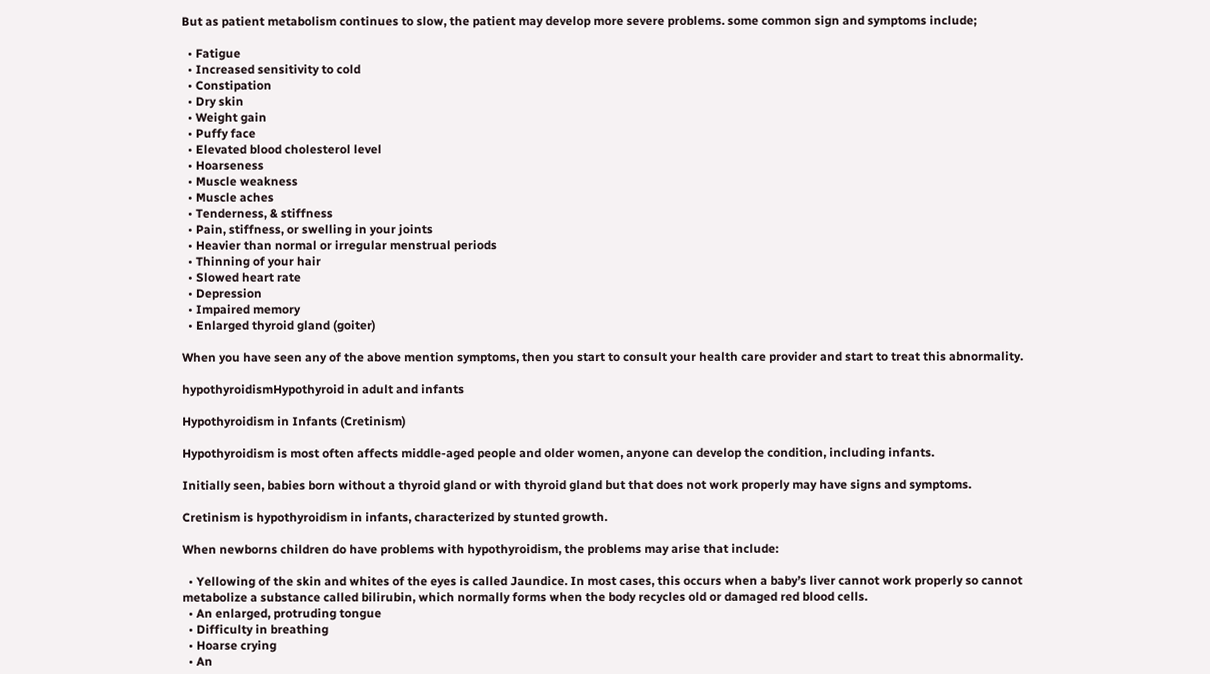But as patient metabolism continues to slow, the patient may develop more severe problems. some common sign and symptoms include;

  • Fatigue
  • Increased sensitivity to cold
  • Constipation
  • Dry skin
  • Weight gain
  • Puffy face
  • Elevated blood cholesterol level
  • Hoarseness
  • Muscle weakness
  • Muscle aches
  • Tenderness, & stiffness
  • Pain, stiffness, or swelling in your joints
  • Heavier than normal or irregular menstrual periods
  • Thinning of your hair
  • Slowed heart rate
  • Depression
  • Impaired memory
  • Enlarged thyroid gland (goiter)

When you have seen any of the above mention symptoms, then you start to consult your health care provider and start to treat this abnormality.

hypothyroidismHypothyroid in adult and infants

Hypothyroidism in Infants (Cretinism)

Hypothyroidism is most often affects middle-aged people and older women, anyone can develop the condition, including infants.

Initially seen, babies born without a thyroid gland or with thyroid gland but that does not work properly may have signs and symptoms.

Cretinism is hypothyroidism in infants, characterized by stunted growth.

When newborns children do have problems with hypothyroidism, the problems may arise that include:

  • Yellowing of the skin and whites of the eyes is called Jaundice. In most cases, this occurs when a baby’s liver cannot work properly so cannot metabolize a substance called bilirubin, which normally forms when the body recycles old or damaged red blood cells.
  • An enlarged, protruding tongue
  • Difficulty in breathing
  • Hoarse crying
  • An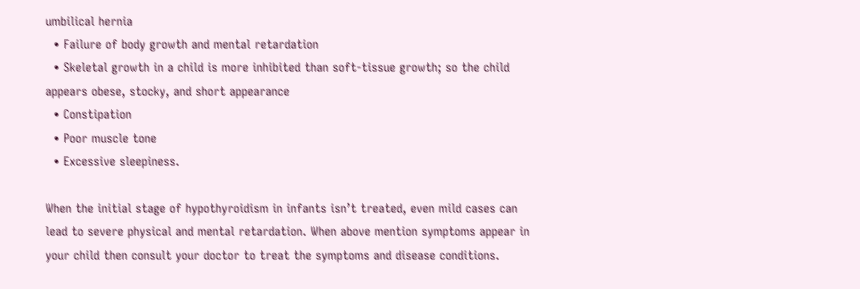umbilical hernia
  • Failure of body growth and mental retardation
  • Skeletal growth in a child is more inhibited than soft-tissue growth; so the child appears obese, stocky, and short appearance
  • Constipation
  • Poor muscle tone
  • Excessive sleepiness.

When the initial stage of hypothyroidism in infants isn’t treated, even mild cases can lead to severe physical and mental retardation. When above mention symptoms appear in your child then consult your doctor to treat the symptoms and disease conditions.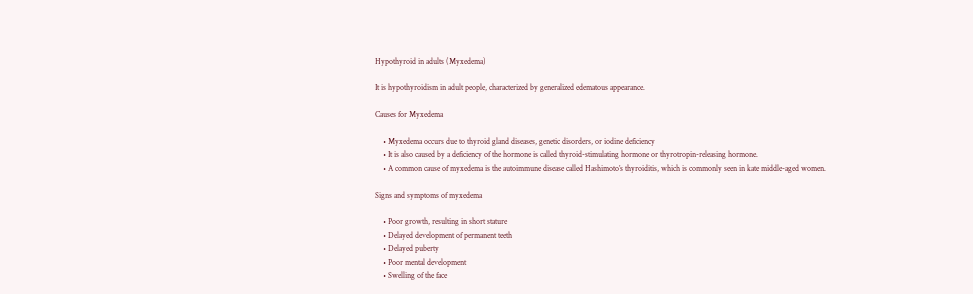Hypothyroid in adults (Myxedema)

It is hypothyroidism in adult people, characterized by generalized edematous appearance.

Causes for Myxedema

    • Myxedema occurs due to thyroid gland diseases, genetic disorders, or iodine deficiency
    • It is also caused by a deficiency of the hormone is called thyroid-stimulating hormone or thyrotropin-releasing hormone.
    • A common cause of myxedema is the autoimmune disease called Hashimoto’s thyroiditis, which is commonly seen in kate middle-aged women.

Signs and symptoms of myxedema

    • Poor growth, resulting in short stature
    • Delayed development of permanent teeth
    • Delayed puberty
    • Poor mental development
    • Swelling of the face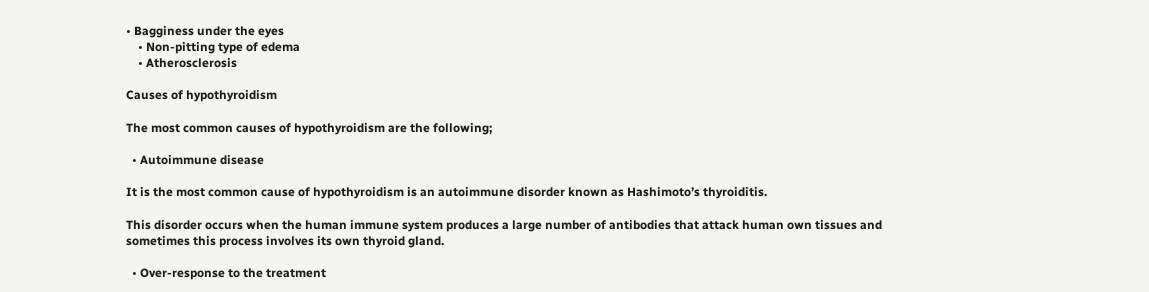• Bagginess under the eyes
    • Non-pitting type of edema
    • Atherosclerosis

Causes of hypothyroidism

The most common causes of hypothyroidism are the following;

  • Autoimmune disease

It is the most common cause of hypothyroidism is an autoimmune disorder known as Hashimoto’s thyroiditis.

This disorder occurs when the human immune system produces a large number of antibodies that attack human own tissues and sometimes this process involves its own thyroid gland.

  • Over-response to the treatment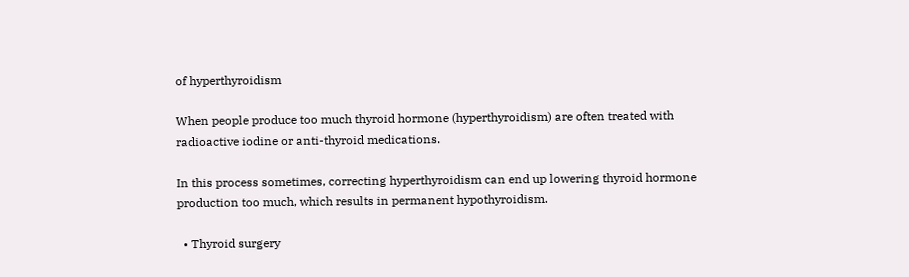of hyperthyroidism

When people produce too much thyroid hormone (hyperthyroidism) are often treated with radioactive iodine or anti-thyroid medications.

In this process sometimes, correcting hyperthyroidism can end up lowering thyroid hormone production too much, which results in permanent hypothyroidism.

  • Thyroid surgery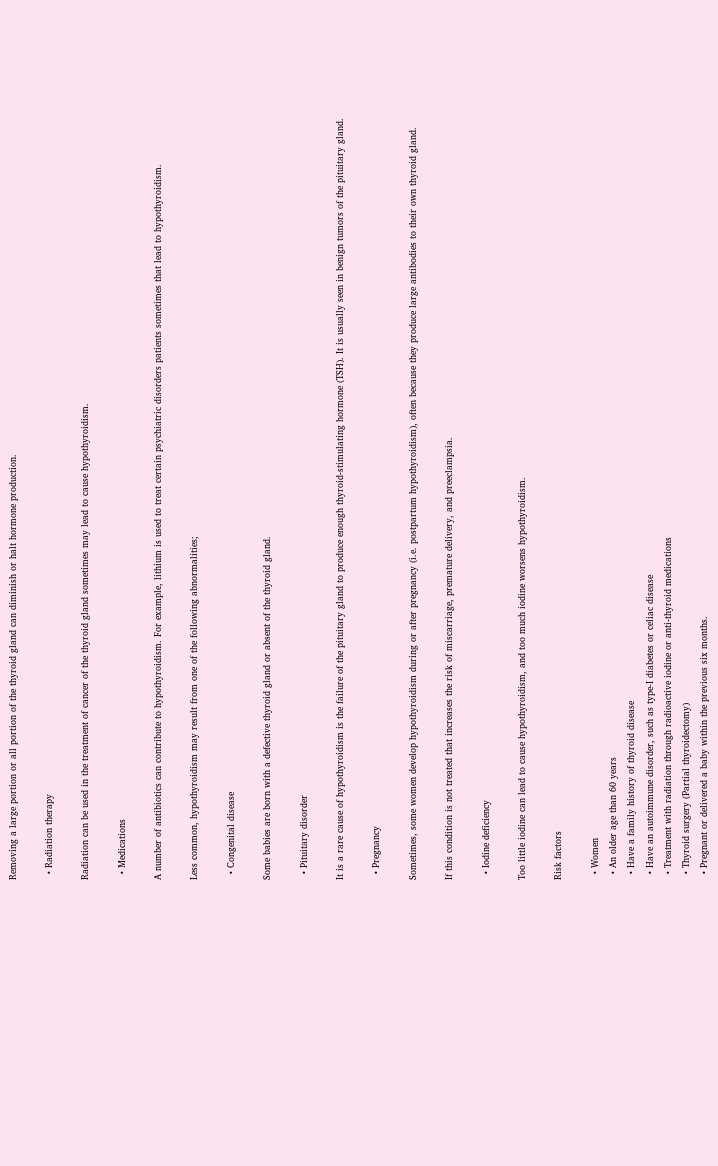Removing a large portion or all portion of the thyroid gland can diminish or halt hormone production.

  • Radiation therapy

Radiation can be used in the treatment of cancer of the thyroid gland sometimes may lead to cause hypothyroidism.

  • Medications

A number of antibiotics can contribute to hypothyroidism. For example, lithium is used to treat certain psychiatric disorders patients sometimes that lead to hypothyroidism.

Less common, hypothyroidism may result from one of the following abnormalities;

  • Congenital disease

Some babies are born with a defective thyroid gland or absent of the thyroid gland.

  • Pituitary disorder

It is a rare cause of hypothyroidism is the failure of the pituitary gland to produce enough thyroid-stimulating hormone (TSH). It is usually seen in benign tumors of the pituitary gland.

  • Pregnancy

Sometimes, some women develop hypothyroidism during or after pregnancy (i.e. postpartum hypothyroidism), often because they produce large antibodies to their own thyroid gland.

If this condition is not treated that increases the risk of miscarriage, premature delivery, and preeclampsia.

  • Iodine deficiency

Too little iodine can lead to cause hypothyroidism, and too much iodine worsens hypothyroidism.

Risk factors

  • Women
  • An older age than 60 years
  • Have a family history of thyroid disease
  • Have an autoimmune disorder, such as type-I diabetes or celiac disease
  • Treatment with radiation through radioactive iodine or anti-thyroid medications
  • Thyroid surgery (Partial thyroidectomy)
  • Pregnant or delivered a baby within the previous six months.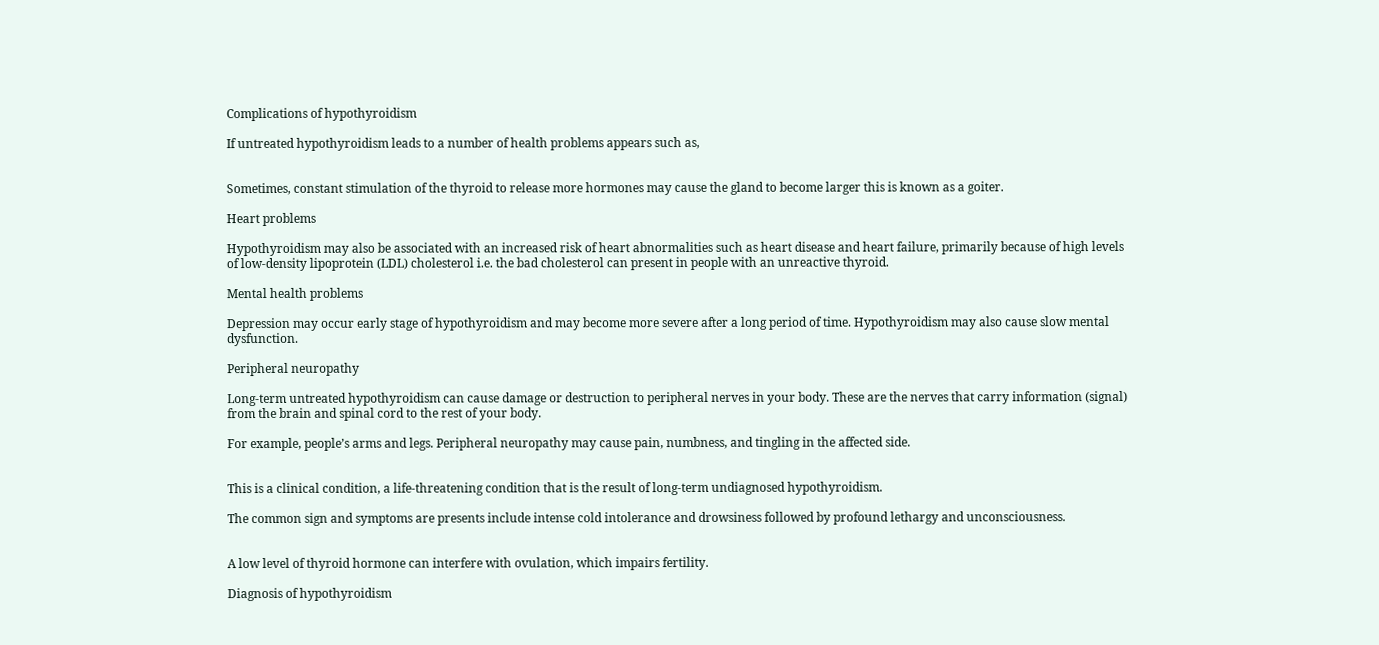Complications of hypothyroidism

If untreated hypothyroidism leads to a number of health problems appears such as,


Sometimes, constant stimulation of the thyroid to release more hormones may cause the gland to become larger this is known as a goiter.

Heart problems

Hypothyroidism may also be associated with an increased risk of heart abnormalities such as heart disease and heart failure, primarily because of high levels of low-density lipoprotein (LDL) cholesterol i.e. the bad cholesterol can present in people with an unreactive thyroid.

Mental health problems

Depression may occur early stage of hypothyroidism and may become more severe after a long period of time. Hypothyroidism may also cause slow mental dysfunction.

Peripheral neuropathy

Long-term untreated hypothyroidism can cause damage or destruction to peripheral nerves in your body. These are the nerves that carry information (signal) from the brain and spinal cord to the rest of your body.

For example, people’s arms and legs. Peripheral neuropathy may cause pain, numbness, and tingling in the affected side.


This is a clinical condition, a life-threatening condition that is the result of long-term undiagnosed hypothyroidism.

The common sign and symptoms are presents include intense cold intolerance and drowsiness followed by profound lethargy and unconsciousness.


A low level of thyroid hormone can interfere with ovulation, which impairs fertility.

Diagnosis of hypothyroidism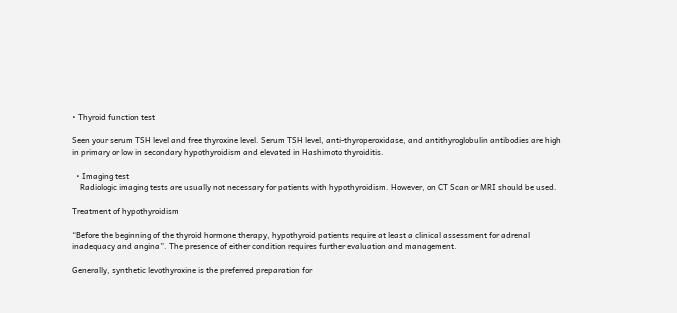• Thyroid function test

Seen your serum TSH level and free thyroxine level. Serum TSH level, anti-thyroperoxidase, and antithyroglobulin antibodies are high in primary or low in secondary hypothyroidism and elevated in Hashimoto thyroiditis.

  • Imaging test
    Radiologic imaging tests are usually not necessary for patients with hypothyroidism. However, on CT Scan or MRI should be used.

Treatment of hypothyroidism

“Before the beginning of the thyroid hormone therapy, hypothyroid patients require at least a clinical assessment for adrenal inadequacy and angina”. The presence of either condition requires further evaluation and management.

Generally, synthetic levothyroxine is the preferred preparation for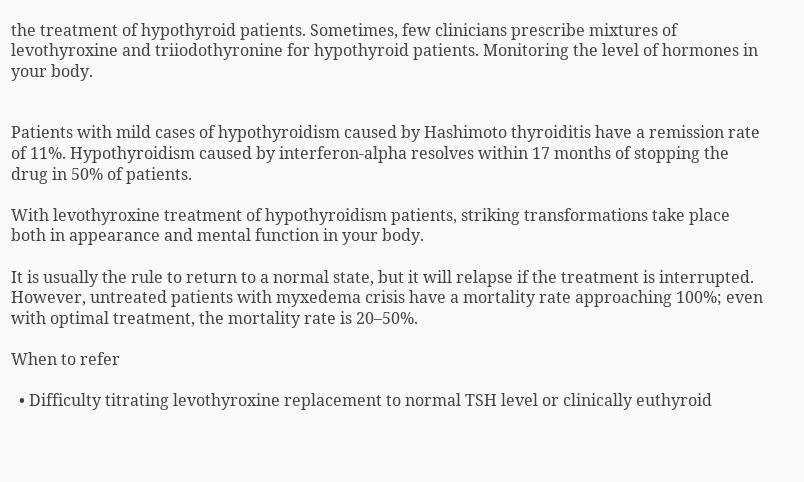the treatment of hypothyroid patients. Sometimes, few clinicians prescribe mixtures of levothyroxine and triiodothyronine for hypothyroid patients. Monitoring the level of hormones in your body.


Patients with mild cases of hypothyroidism caused by Hashimoto thyroiditis have a remission rate of 11%. Hypothyroidism caused by interferon-alpha resolves within 17 months of stopping the drug in 50% of patients.

With levothyroxine treatment of hypothyroidism patients, striking transformations take place both in appearance and mental function in your body.

It is usually the rule to return to a normal state, but it will relapse if the treatment is interrupted. However, untreated patients with myxedema crisis have a mortality rate approaching 100%; even with optimal treatment, the mortality rate is 20–50%.

When to refer

  • Difficulty titrating levothyroxine replacement to normal TSH level or clinically euthyroid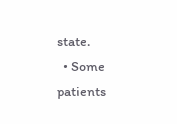state.
  • Some patients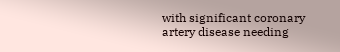with significant coronary artery disease needing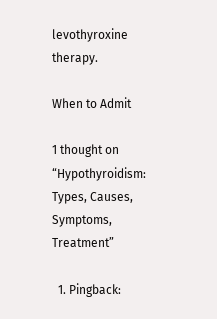levothyroxine therapy.

When to Admit

1 thought on “Hypothyroidism: Types, Causes, Symptoms, Treatment”

  1. Pingback: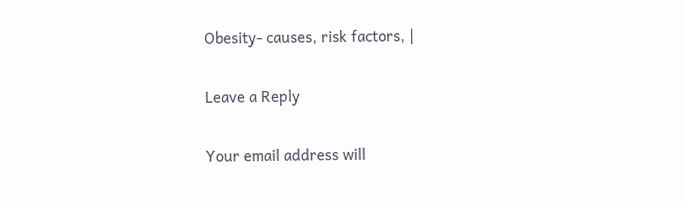Obesity- causes, risk factors, |

Leave a Reply

Your email address will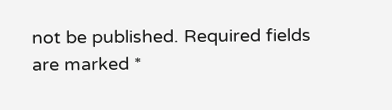not be published. Required fields are marked *